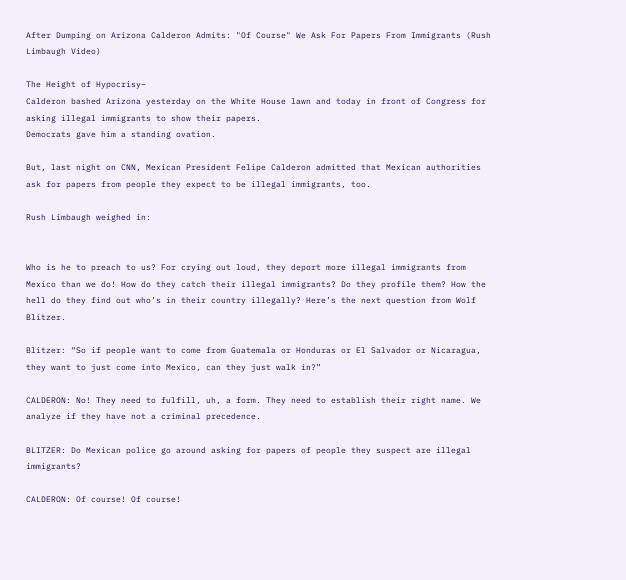After Dumping on Arizona Calderon Admits: "Of Course" We Ask For Papers From Immigrants (Rush Limbaugh Video)

The Height of Hypocrisy–
Calderon bashed Arizona yesterday on the White House lawn and today in front of Congress for asking illegal immigrants to show their papers.
Democrats gave him a standing ovation.

But, last night on CNN, Mexican President Felipe Calderon admitted that Mexican authorities ask for papers from people they expect to be illegal immigrants, too.

Rush Limbaugh weighed in:


Who is he to preach to us? For crying out loud, they deport more illegal immigrants from Mexico than we do! How do they catch their illegal immigrants? Do they profile them? How the hell do they find out who’s in their country illegally? Here’s the next question from Wolf Blitzer.

Blitzer: “So if people want to come from Guatemala or Honduras or El Salvador or Nicaragua, they want to just come into Mexico, can they just walk in?”

CALDERON: No! They need to fulfill, uh, a form. They need to establish their right name. We analyze if they have not a criminal precedence.

BLITZER: Do Mexican police go around asking for papers of people they suspect are illegal immigrants?

CALDERON: Of course! Of course!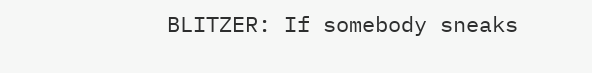BLITZER: If somebody sneaks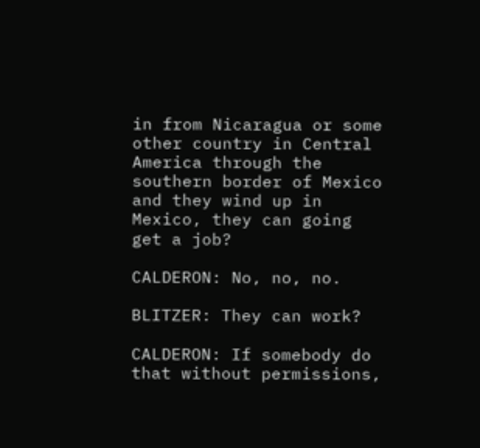in from Nicaragua or some other country in Central America through the southern border of Mexico and they wind up in Mexico, they can going get a job?

CALDERON: No, no, no.

BLITZER: They can work?

CALDERON: If somebody do that without permissions,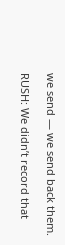we send — we send back them.

RUSH: We didn’t record that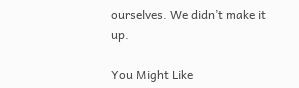ourselves. We didn’t make it up.

You Might Like